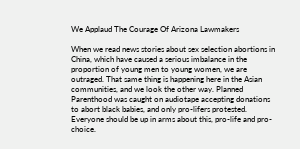We Applaud The Courage Of Arizona Lawmakers

When we read news stories about sex selection abortions in China, which have caused a serious imbalance in the proportion of young men to young women, we are outraged. That same thing is happening here in the Asian communities, and we look the other way. Planned Parenthood was caught on audiotape accepting donations to abort black babies, and only pro-lifers protested. Everyone should be up in arms about this, pro-life and pro-choice.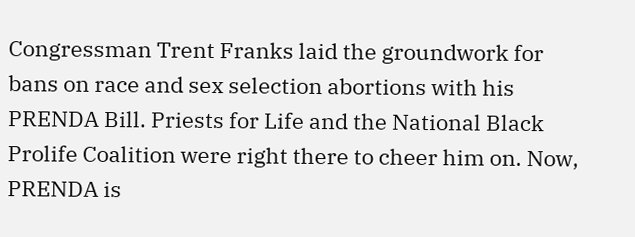Congressman Trent Franks laid the groundwork for bans on race and sex selection abortions with his PRENDA Bill. Priests for Life and the National Black Prolife Coalition were right there to cheer him on. Now, PRENDA is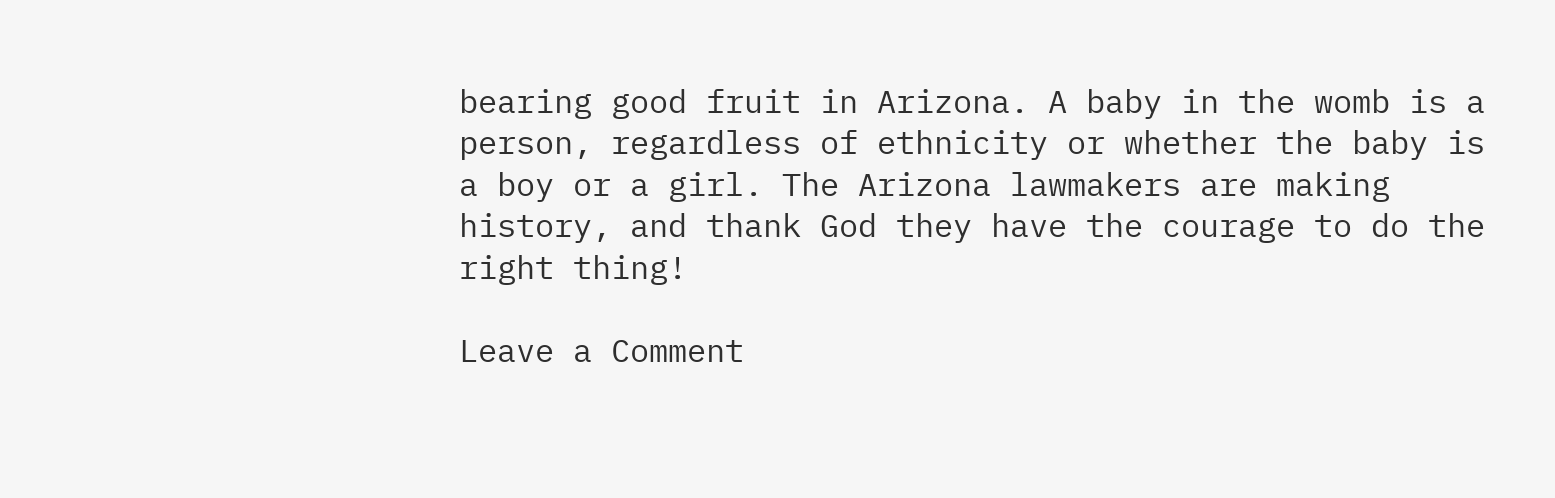bearing good fruit in Arizona. A baby in the womb is a person, regardless of ethnicity or whether the baby is a boy or a girl. The Arizona lawmakers are making history, and thank God they have the courage to do the right thing!

Leave a Comment